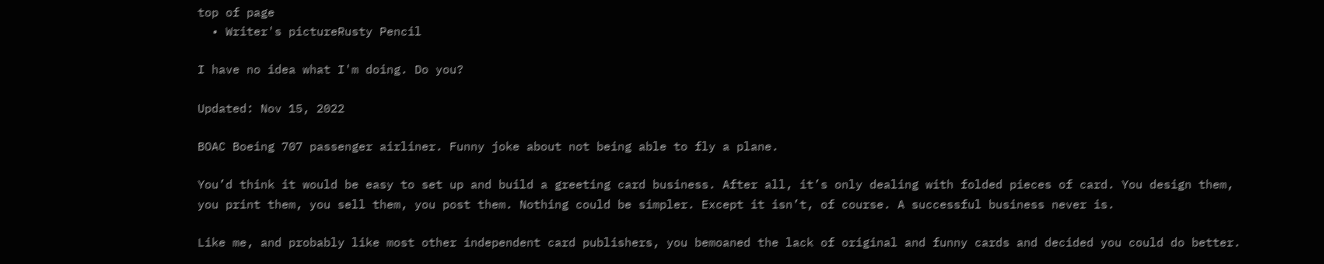top of page
  • Writer's pictureRusty Pencil

I have no idea what I'm doing. Do you?

Updated: Nov 15, 2022

BOAC Boeing 707 passenger airliner. Funny joke about not being able to fly a plane.

You’d think it would be easy to set up and build a greeting card business. After all, it’s only dealing with folded pieces of card. You design them, you print them, you sell them, you post them. Nothing could be simpler. Except it isn’t, of course. A successful business never is.

Like me, and probably like most other independent card publishers, you bemoaned the lack of original and funny cards and decided you could do better.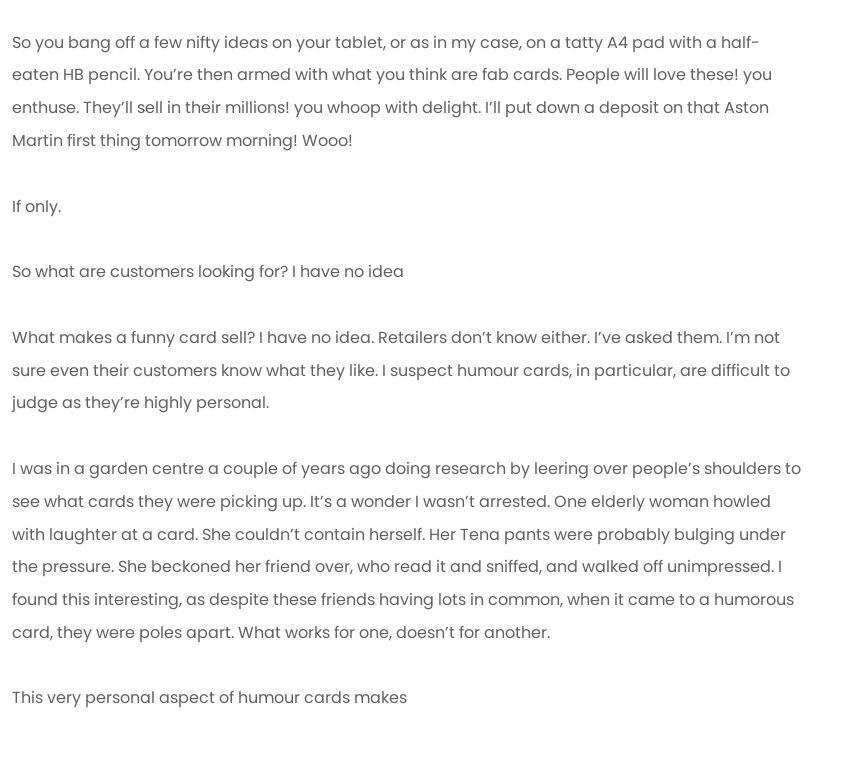So you bang off a few nifty ideas on your tablet, or as in my case, on a tatty A4 pad with a half-eaten HB pencil. You’re then armed with what you think are fab cards. People will love these! you enthuse. They’ll sell in their millions! you whoop with delight. I’ll put down a deposit on that Aston Martin first thing tomorrow morning! Wooo!

If only.

So what are customers looking for? I have no idea

What makes a funny card sell? I have no idea. Retailers don’t know either. I’ve asked them. I’m not sure even their customers know what they like. I suspect humour cards, in particular, are difficult to judge as they’re highly personal.

I was in a garden centre a couple of years ago doing research by leering over people’s shoulders to see what cards they were picking up. It’s a wonder I wasn’t arrested. One elderly woman howled with laughter at a card. She couldn’t contain herself. Her Tena pants were probably bulging under the pressure. She beckoned her friend over, who read it and sniffed, and walked off unimpressed. I found this interesting, as despite these friends having lots in common, when it came to a humorous card, they were poles apart. What works for one, doesn’t for another.

This very personal aspect of humour cards makes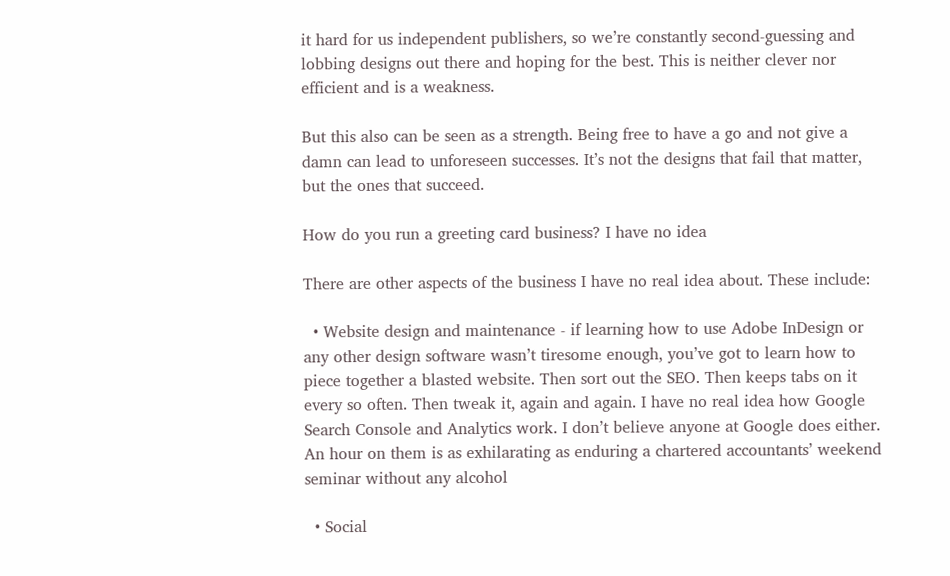it hard for us independent publishers, so we’re constantly second-guessing and lobbing designs out there and hoping for the best. This is neither clever nor efficient and is a weakness.

But this also can be seen as a strength. Being free to have a go and not give a damn can lead to unforeseen successes. It’s not the designs that fail that matter, but the ones that succeed.

How do you run a greeting card business? I have no idea

There are other aspects of the business I have no real idea about. These include:

  • Website design and maintenance - if learning how to use Adobe InDesign or any other design software wasn’t tiresome enough, you’ve got to learn how to piece together a blasted website. Then sort out the SEO. Then keeps tabs on it every so often. Then tweak it, again and again. I have no real idea how Google Search Console and Analytics work. I don’t believe anyone at Google does either. An hour on them is as exhilarating as enduring a chartered accountants’ weekend seminar without any alcohol

  • Social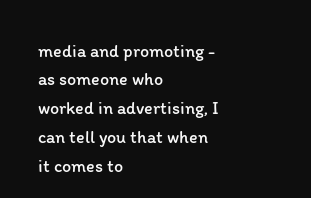media and promoting - as someone who worked in advertising, I can tell you that when it comes to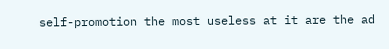self-promotion the most useless at it are the ad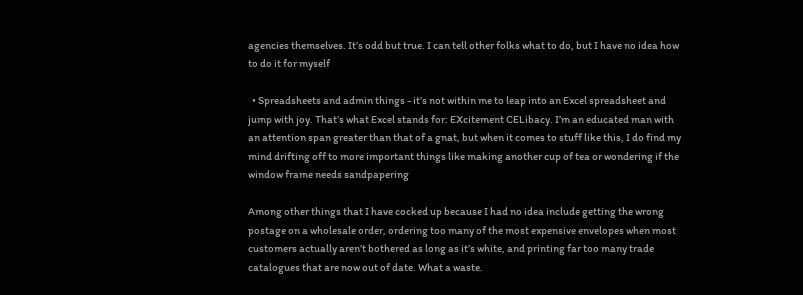agencies themselves. It’s odd but true. I can tell other folks what to do, but I have no idea how to do it for myself

  • Spreadsheets and admin things - it’s not within me to leap into an Excel spreadsheet and jump with joy. That’s what Excel stands for: EXcitement CELibacy. I’m an educated man with an attention span greater than that of a gnat, but when it comes to stuff like this, I do find my mind drifting off to more important things like making another cup of tea or wondering if the window frame needs sandpapering

Among other things that I have cocked up because I had no idea include getting the wrong postage on a wholesale order, ordering too many of the most expensive envelopes when most customers actually aren’t bothered as long as it’s white, and printing far too many trade catalogues that are now out of date. What a waste.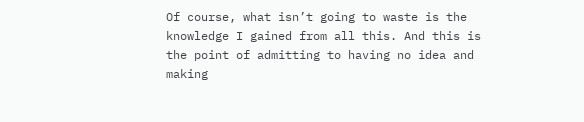Of course, what isn’t going to waste is the knowledge I gained from all this. And this is the point of admitting to having no idea and making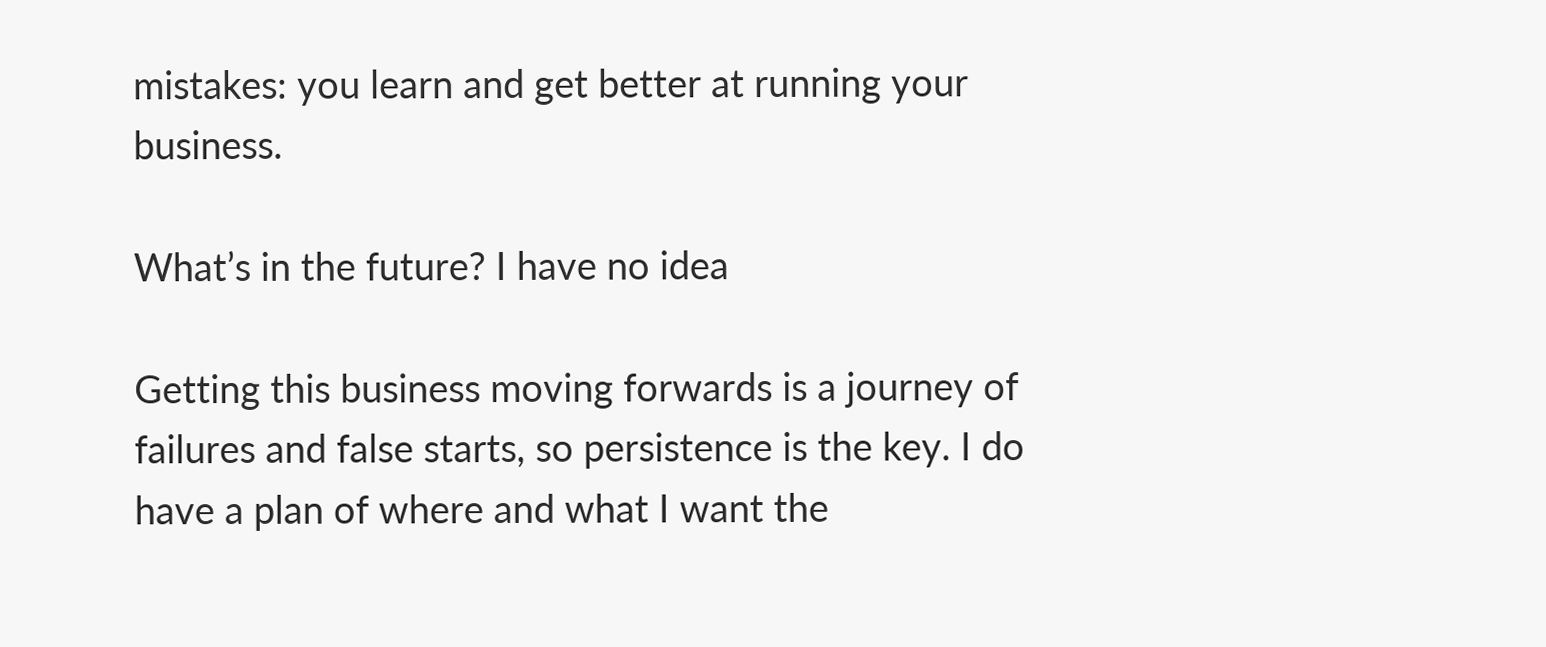mistakes: you learn and get better at running your business.

What’s in the future? I have no idea

Getting this business moving forwards is a journey of failures and false starts, so persistence is the key. I do have a plan of where and what I want the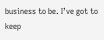business to be. I’ve got to keep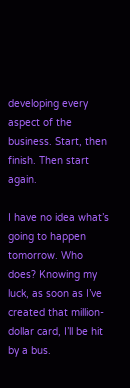developing every aspect of the business. Start, then finish. Then start again.

I have no idea what’s going to happen tomorrow. Who does? Knowing my luck, as soon as I’ve created that million-dollar card, I’ll be hit by a bus.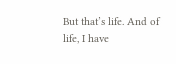But that’s life. And of life, I have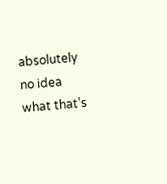absolutely no idea what that’s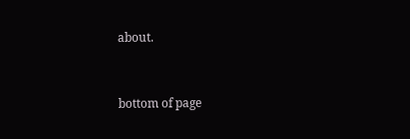about.


bottom of page